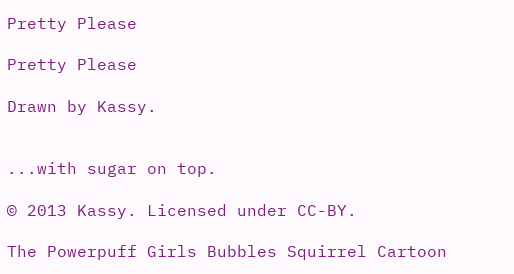Pretty Please

Pretty Please

Drawn by Kassy.


...with sugar on top.

© 2013 Kassy. Licensed under CC-BY.

The Powerpuff Girls Bubbles Squirrel Cartoon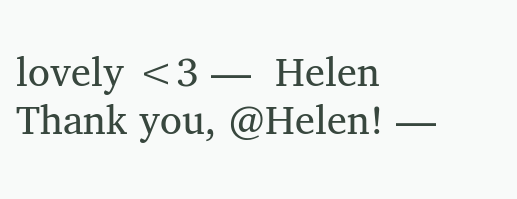lovely <3 —  Helen
Thank you, @Helen! —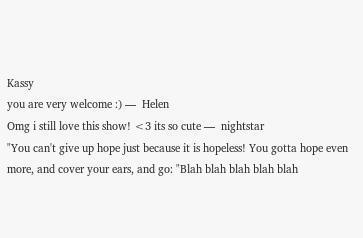Kassy
you are very welcome :) —  Helen
Omg i still love this show! <3 its so cute —  nightstar
"You can't give up hope just because it is hopeless! You gotta hope even more, and cover your ears, and go: "Blah blah blah blah blah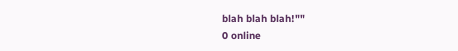blah blah blah!""
0 online